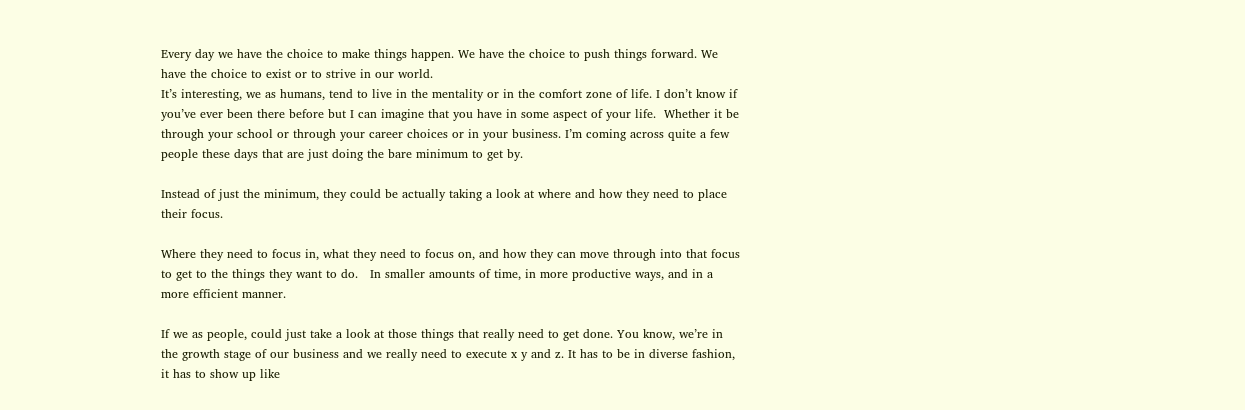Every day we have the choice to make things happen. We have the choice to push things forward. We have the choice to exist or to strive in our world.
It’s interesting, we as humans, tend to live in the mentality or in the comfort zone of life. I don’t know if you’ve ever been there before but I can imagine that you have in some aspect of your life.  Whether it be through your school or through your career choices or in your business. I’m coming across quite a few people these days that are just doing the bare minimum to get by.

Instead of just the minimum, they could be actually taking a look at where and how they need to place their focus.

Where they need to focus in, what they need to focus on, and how they can move through into that focus to get to the things they want to do.   In smaller amounts of time, in more productive ways, and in a more efficient manner.

If we as people, could just take a look at those things that really need to get done. You know, we’re in the growth stage of our business and we really need to execute x y and z. It has to be in diverse fashion, it has to show up like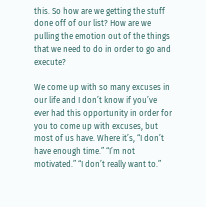this. So how are we getting the stuff done off of our list? How are we pulling the emotion out of the things that we need to do in order to go and execute?

We come up with so many excuses in our life and I don’t know if you’ve ever had this opportunity in order for you to come up with excuses, but most of us have. Where it’s, “I don’t have enough time.” “I’m not motivated.” “I don’t really want to.”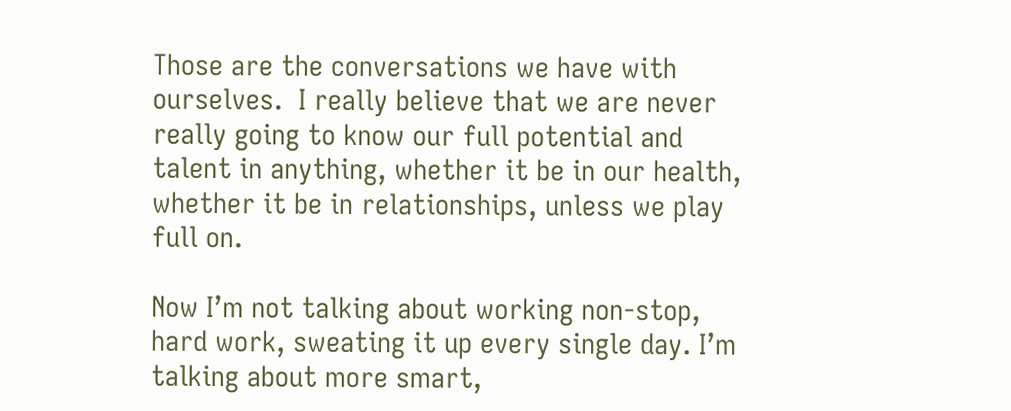Those are the conversations we have with ourselves.  I really believe that we are never really going to know our full potential and talent in anything, whether it be in our health, whether it be in relationships, unless we play full on.

Now I’m not talking about working non-stop, hard work, sweating it up every single day. I’m talking about more smart,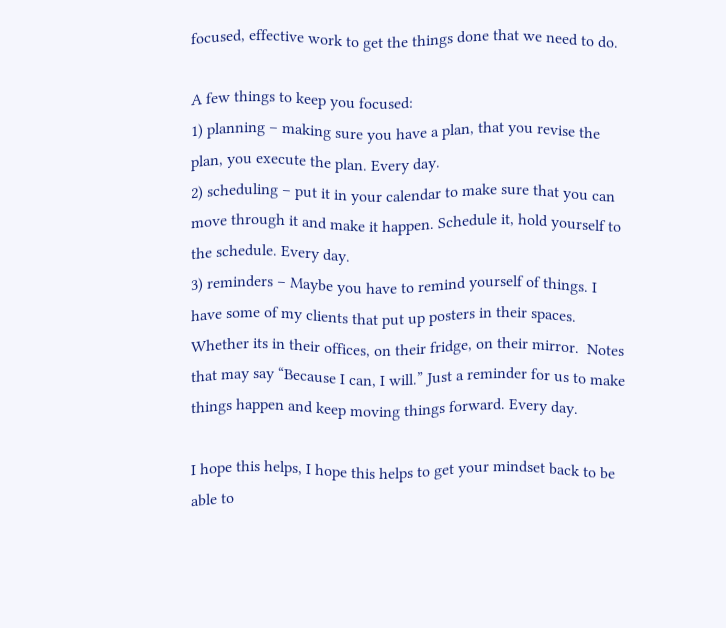focused, effective work to get the things done that we need to do.

A few things to keep you focused:
1) planning – making sure you have a plan, that you revise the plan, you execute the plan. Every day.
2) scheduling – put it in your calendar to make sure that you can move through it and make it happen. Schedule it, hold yourself to the schedule. Every day.
3) reminders – Maybe you have to remind yourself of things. I have some of my clients that put up posters in their spaces.  Whether its in their offices, on their fridge, on their mirror.  Notes that may say “Because I can, I will.” Just a reminder for us to make things happen and keep moving things forward. Every day.

I hope this helps, I hope this helps to get your mindset back to be able to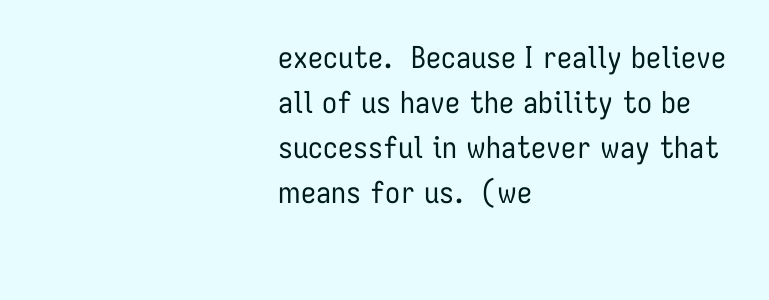execute.  Because I really believe all of us have the ability to be successful in whatever way that means for us.  (we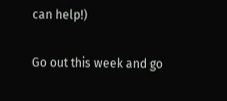can help!)

Go out this week and go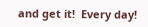and get it!  Every day!